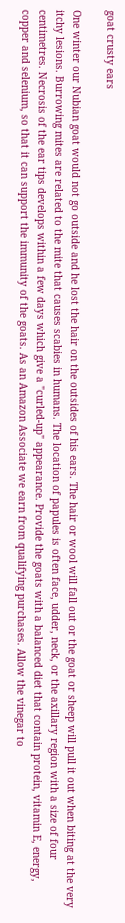goat crusty ears

One winter our Nubian goat would not go outside and he lost the hair on the outsides of his ears. The hair or wool will fall out or the goat or sheep will pull it out when biting at the very itchy lesions. Burrowing mites are related to the mite that causes scabies in humans. The location of papules is often face, udder, neck, or the axillary region with a size of four centimetres. Necrosis of the ear tips develops within a few days which give a "curled-up" appearance. Provide the goats with a balanced diet that contain protein, vitamin E, energy, copper and selenium, so that it can support the immunity of the goats. As an Amazon Associate we earn from qualifying purchases. Allow the vinegar to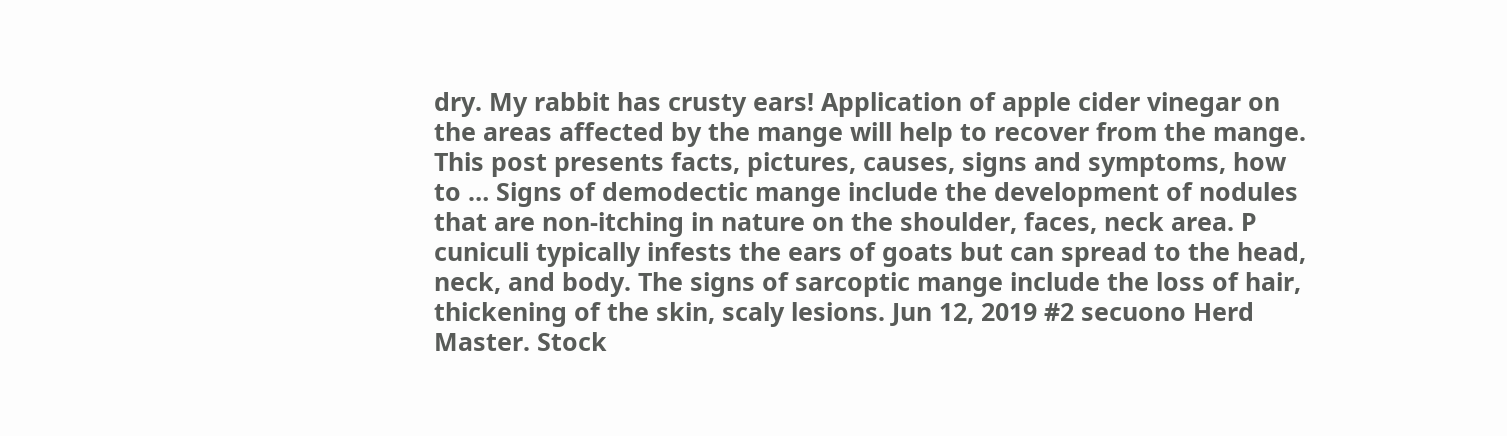dry. My rabbit has crusty ears! Application of apple cider vinegar on the areas affected by the mange will help to recover from the mange. This post presents facts, pictures, causes, signs and symptoms, how to … Signs of demodectic mange include the development of nodules that are non-itching in nature on the shoulder, faces, neck area. P cuniculi typically infests the ears of goats but can spread to the head, neck, and body. The signs of sarcoptic mange include the loss of hair, thickening of the skin, scaly lesions. Jun 12, 2019 #2 secuono Herd Master. Stock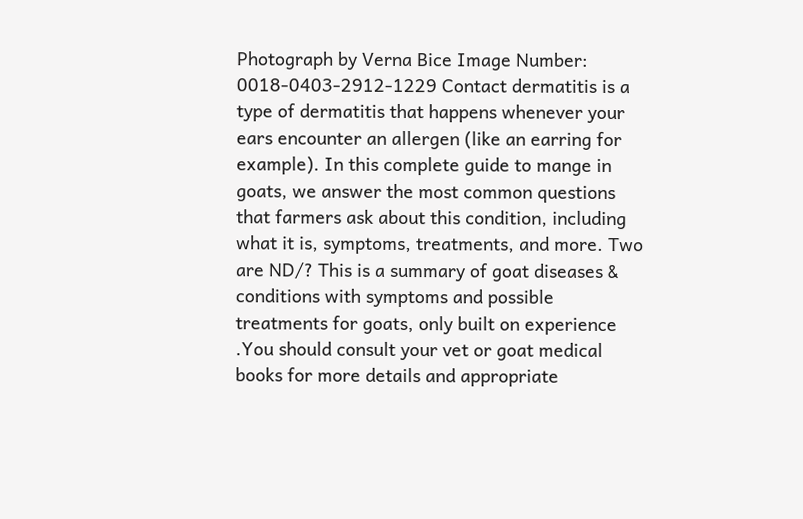Photograph by Verna Bice Image Number: 0018-0403-2912-1229 Contact dermatitis is a type of dermatitis that happens whenever your ears encounter an allergen (like an earring for example). In this complete guide to mange in goats, we answer the most common questions that farmers ask about this condition, including what it is, symptoms, treatments, and more. Two are ND/? This is a summary of goat diseases & conditions with symptoms and possible treatments for goats, only built on experience .You should consult your vet or goat medical books for more details and appropriate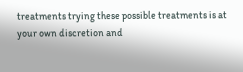treatments trying these possible treatments is at your own discretion and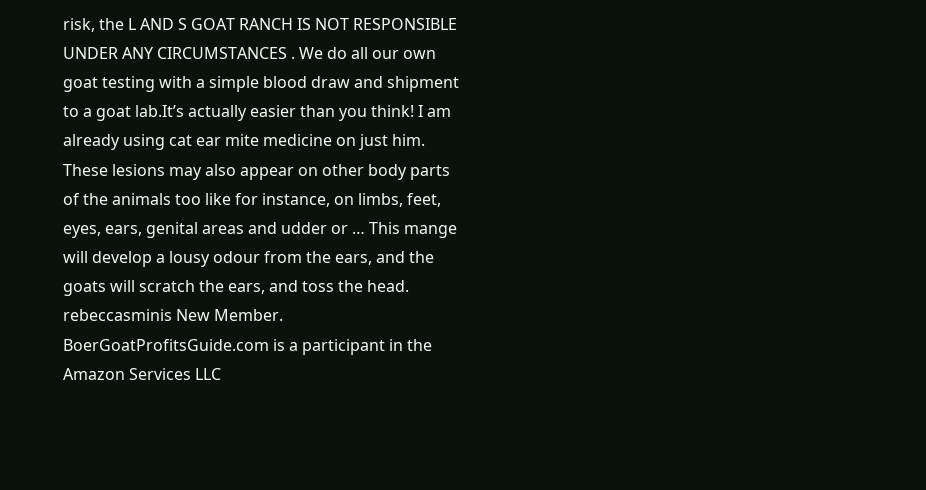risk, the L AND S GOAT RANCH IS NOT RESPONSIBLE UNDER ANY CIRCUMSTANCES . We do all our own goat testing with a simple blood draw and shipment to a goat lab.It’s actually easier than you think! I am already using cat ear mite medicine on just him. These lesions may also appear on other body parts of the animals too like for instance, on limbs, feet, eyes, ears, genital areas and udder or … This mange will develop a lousy odour from the ears, and the goats will scratch the ears, and toss the head. rebeccasminis New Member. BoerGoatProfitsGuide.com is a participant in the Amazon Services LLC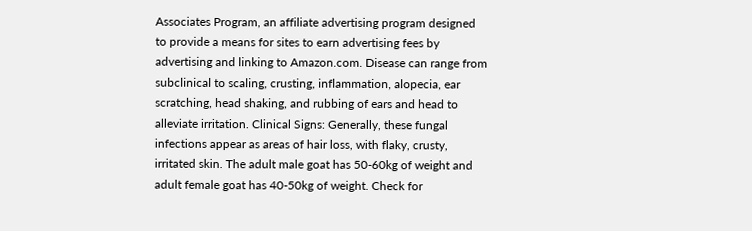Associates Program, an affiliate advertising program designed to provide a means for sites to earn advertising fees by advertising and linking to Amazon.com. Disease can range from subclinical to scaling, crusting, inflammation, alopecia, ear scratching, head shaking, and rubbing of ears and head to alleviate irritation. Clinical Signs: Generally, these fungal infections appear as areas of hair loss, with flaky, crusty, irritated skin. The adult male goat has 50-60kg of weight and adult female goat has 40-50kg of weight. Check for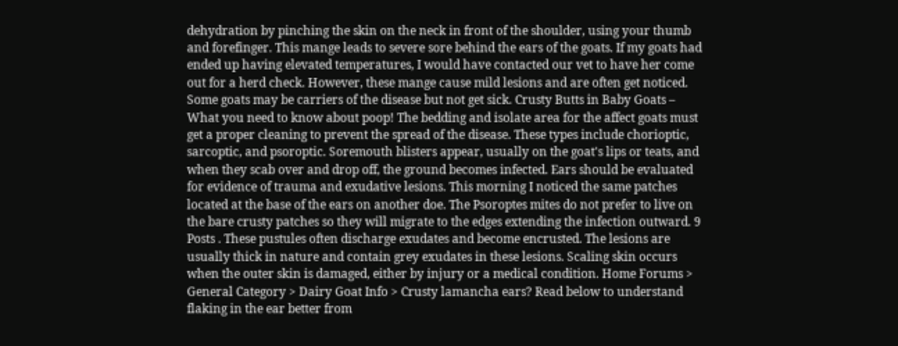dehydration by pinching the skin on the neck in front of the shoulder, using your thumb and forefinger. This mange leads to severe sore behind the ears of the goats. If my goats had ended up having elevated temperatures, I would have contacted our vet to have her come out for a herd check. However, these mange cause mild lesions and are often get noticed. Some goats may be carriers of the disease but not get sick. Crusty Butts in Baby Goats – What you need to know about poop! The bedding and isolate area for the affect goats must get a proper cleaning to prevent the spread of the disease. These types include chorioptic, sarcoptic, and psoroptic. Soremouth blisters appear, usually on the goat's lips or teats, and when they scab over and drop off, the ground becomes infected. Ears should be evaluated for evidence of trauma and exudative lesions. This morning I noticed the same patches located at the base of the ears on another doe. The Psoroptes mites do not prefer to live on the bare crusty patches so they will migrate to the edges extending the infection outward. 9 Posts . These pustules often discharge exudates and become encrusted. The lesions are usually thick in nature and contain grey exudates in these lesions. Scaling skin occurs when the outer skin is damaged, either by injury or a medical condition. Home Forums > General Category > Dairy Goat Info > Crusty lamancha ears? Read below to understand flaking in the ear better from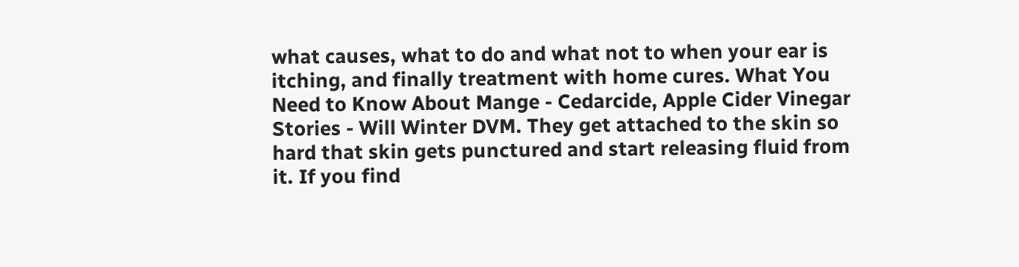what causes, what to do and what not to when your ear is itching, and finally treatment with home cures. What You Need to Know About Mange - Cedarcide, Apple Cider Vinegar Stories - Will Winter DVM. They get attached to the skin so hard that skin gets punctured and start releasing fluid from it. If you find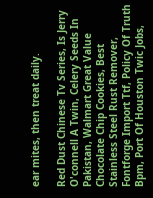ear mites, then treat daily.

Red Dust Chinese Tv Series, Is Jerry O'connell A Twin, Celery Seeds In Pakistan, Walmart Great Value Chocolate Chip Cookies, Best Stainless Steel Rust Remover, Fontforge Import Ttf, Policy Of Truth Bpm, Port Of Houston Twic Jobs,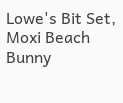Lowe's Bit Set, Moxi Beach Bunny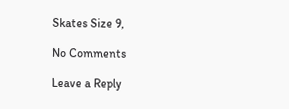Skates Size 9,

No Comments

Leave a Reply